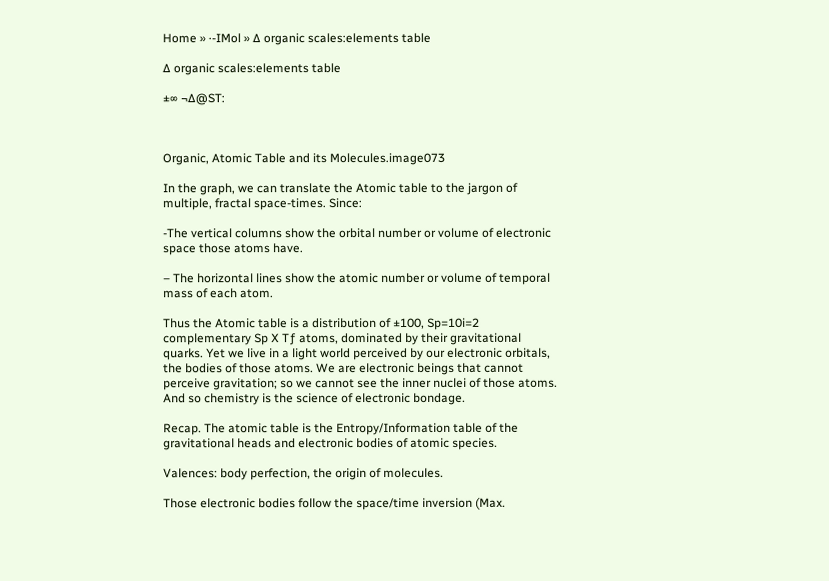Home » ·-IMol » ∆ organic scales:elements table

∆ organic scales:elements table

±∞ ¬∆@ST:



Organic, Atomic Table and its Molecules.image073

In the graph, we can translate the Atomic table to the jargon of multiple, fractal space-times. Since:

-The vertical columns show the orbital number or volume of electronic space those atoms have.

– The horizontal lines show the atomic number or volume of temporal mass of each atom.

Thus the Atomic table is a distribution of ±100, Sp=10i=2 complementary Sp X Tƒ atoms, dominated by their gravitational quarks. Yet we live in a light world perceived by our electronic orbitals, the bodies of those atoms. We are electronic beings that cannot perceive gravitation; so we cannot see the inner nuclei of those atoms. And so chemistry is the science of electronic bondage.

Recap. The atomic table is the Entropy/Information table of the gravitational heads and electronic bodies of atomic species.

Valences: body perfection, the origin of molecules.

Those electronic bodies follow the space/time inversion (Max.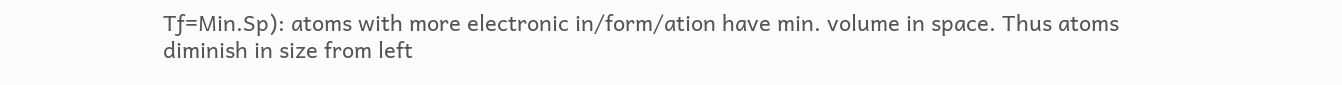Tƒ=Min.Sp): atoms with more electronic in/form/ation have min. volume in space. Thus atoms diminish in size from left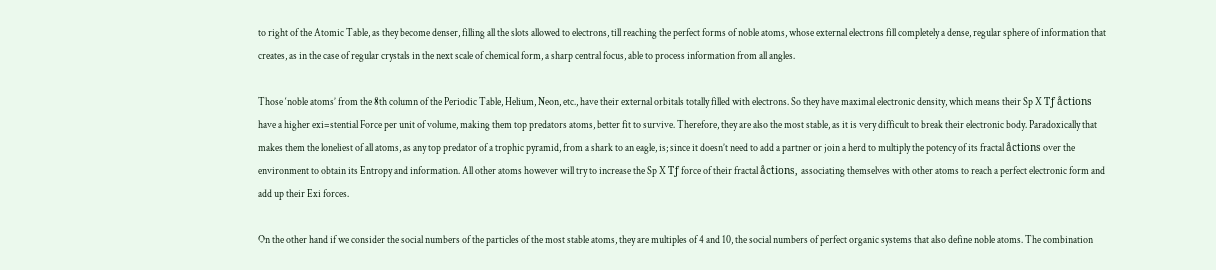to right of the Atomic Table, as they become denser, filling all the slots allowed to electrons, till reaching the perfect forms of noble atoms, whose external electrons fill completely a dense, regular sphere of information that creates, as in the case of regular crystals in the next scale of chemical form, a sharp central focus, able to process information from all angles.

Those ‘noble atoms’ from the 8th column of the Periodic Table, Helium, Neon, etc., have their external orbitals totally filled with electrons. So they have maximal electronic density, which means their Sp X Tƒ åctions have a higher exi=stential Force per unit of volume, making them top predators atoms, better fit to survive. Therefore, they are also the most stable, as it is very difficult to break their electronic body. Paradoxically that makes them the loneliest of all atoms, as any top predator of a trophic pyramid, from a shark to an eagle, is; since it doesn’t need to add a partner or join a herd to multiply the potency of its fractal åctions over the environment to obtain its Entropy and information. All other atoms however will try to increase the Sp X Tƒ force of their fractal åctions, associating themselves with other atoms to reach a perfect electronic form and add up their Exi forces.

On the other hand if we consider the social numbers of the particles of the most stable atoms, they are multiples of 4 and 10, the social numbers of perfect organic systems that also define noble atoms. The combination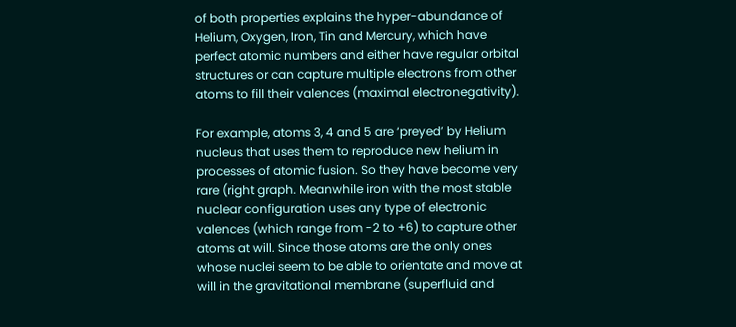of both properties explains the hyper-abundance of Helium, Oxygen, Iron, Tin and Mercury, which have perfect atomic numbers and either have regular orbital structures or can capture multiple electrons from other atoms to fill their valences (maximal electronegativity).

For example, atoms 3, 4 and 5 are ‘preyed’ by Helium nucleus that uses them to reproduce new helium in processes of atomic fusion. So they have become very rare (right graph. Meanwhile iron with the most stable nuclear configuration uses any type of electronic valences (which range from -2 to +6) to capture other atoms at will. Since those atoms are the only ones whose nuclei seem to be able to orientate and move at will in the gravitational membrane (superfluid and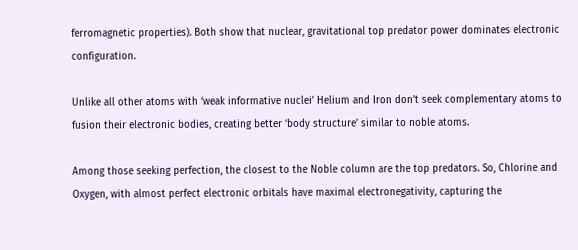ferromagnetic properties). Both show that nuclear, gravitational top predator power dominates electronic configuration.

Unlike all other atoms with ‘weak informative nuclei’ Helium and Iron don’t seek complementary atoms to fusion their electronic bodies, creating better ‘body structure’ similar to noble atoms.

Among those seeking perfection, the closest to the Noble column are the top predators. So, Chlorine and Oxygen, with almost perfect electronic orbitals have maximal electronegativity, capturing the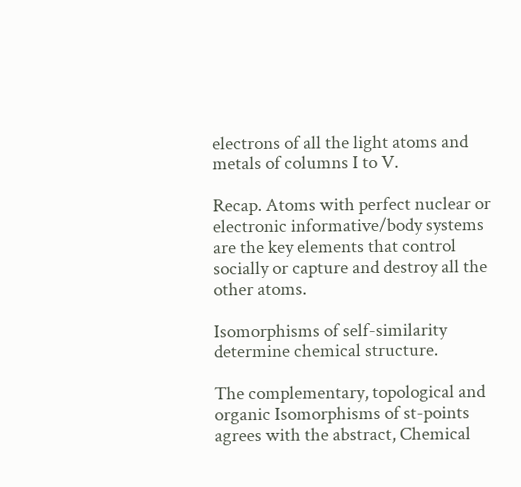electrons of all the light atoms and metals of columns I to V.

Recap. Atoms with perfect nuclear or electronic informative/body systems are the key elements that control socially or capture and destroy all the other atoms.

Isomorphisms of self-similarity determine chemical structure.

The complementary, topological and organic Isomorphisms of st-points agrees with the abstract, Chemical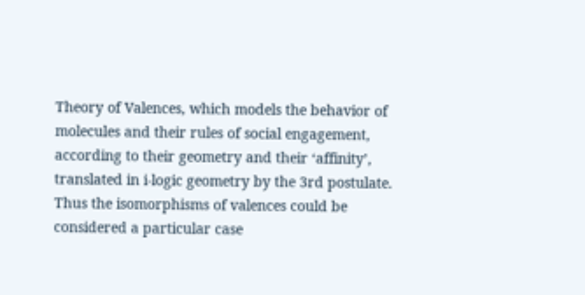Theory of Valences, which models the behavior of molecules and their rules of social engagement, according to their geometry and their ‘affinity’, translated in i-logic geometry by the 3rd postulate. Thus the isomorphisms of valences could be considered a particular case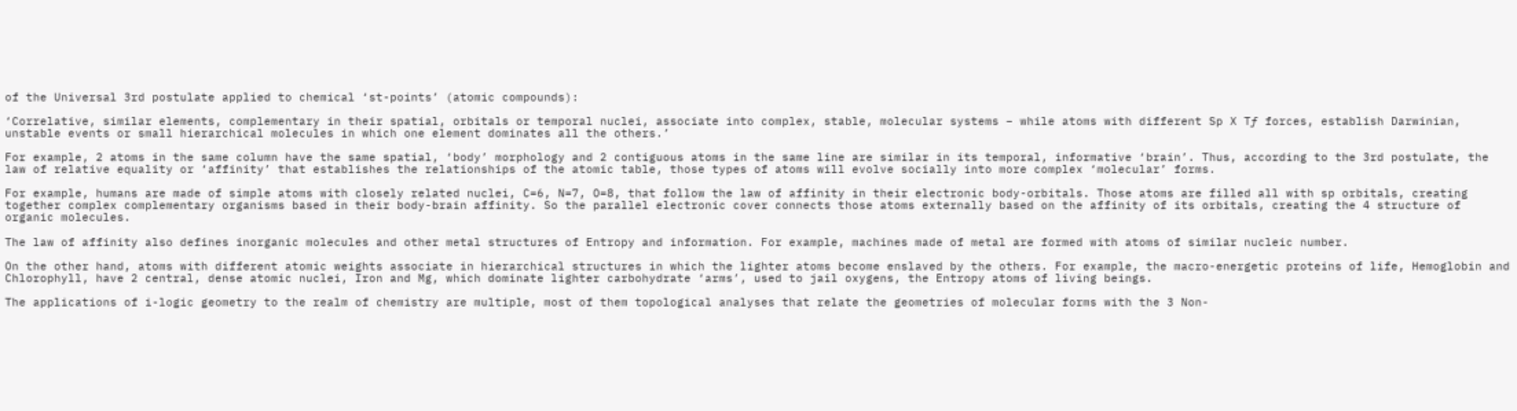of the Universal 3rd postulate applied to chemical ‘st-points’ (atomic compounds):

‘Correlative, similar elements, complementary in their spatial, orbitals or temporal nuclei, associate into complex, stable, molecular systems – while atoms with different Sp X Tƒ forces, establish Darwinian, unstable events or small hierarchical molecules in which one element dominates all the others.’

For example, 2 atoms in the same column have the same spatial, ‘body’ morphology and 2 contiguous atoms in the same line are similar in its temporal, informative ‘brain’. Thus, according to the 3rd postulate, the law of relative equality or ‘affinity’ that establishes the relationships of the atomic table, those types of atoms will evolve socially into more complex ‘molecular’ forms.

For example, humans are made of simple atoms with closely related nuclei, C=6, N=7, O=8, that follow the law of affinity in their electronic body-orbitals. Those atoms are filled all with sp orbitals, creating together complex complementary organisms based in their body-brain affinity. So the parallel electronic cover connects those atoms externally based on the affinity of its orbitals, creating the 4 structure of organic molecules.

The law of affinity also defines inorganic molecules and other metal structures of Entropy and information. For example, machines made of metal are formed with atoms of similar nucleic number.

On the other hand, atoms with different atomic weights associate in hierarchical structures in which the lighter atoms become enslaved by the others. For example, the macro-energetic proteins of life, Hemoglobin and Chlorophyll, have 2 central, dense atomic nuclei, Iron and Mg, which dominate lighter carbohydrate ‘arms’, used to jail oxygens, the Entropy atoms of living beings.

The applications of i-logic geometry to the realm of chemistry are multiple, most of them topological analyses that relate the geometries of molecular forms with the 3 Non-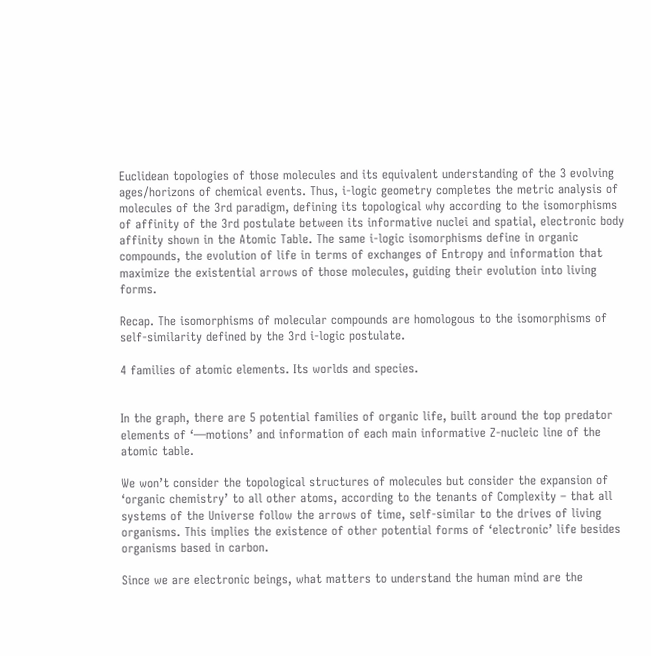Euclidean topologies of those molecules and its equivalent understanding of the 3 evolving ages/horizons of chemical events. Thus, i-logic geometry completes the metric analysis of molecules of the 3rd paradigm, defining its topological why according to the isomorphisms of affinity of the 3rd postulate between its informative nuclei and spatial, electronic body affinity shown in the Atomic Table. The same i-logic isomorphisms define in organic compounds, the evolution of life in terms of exchanges of Entropy and information that maximize the existential arrows of those molecules, guiding their evolution into living forms.

Recap. The isomorphisms of molecular compounds are homologous to the isomorphisms of self-similarity defined by the 3rd i-logic postulate.

4 families of atomic elements. Its worlds and species.


In the graph, there are 5 potential families of organic life, built around the top predator elements of ‘—motions’ and information of each main informative Z-nucleic line of the atomic table.

We won’t consider the topological structures of molecules but consider the expansion of ‘organic chemistry’ to all other atoms, according to the tenants of Complexity – that all systems of the Universe follow the arrows of time, self-similar to the drives of living organisms. This implies the existence of other potential forms of ‘electronic’ life besides organisms based in carbon.

Since we are electronic beings, what matters to understand the human mind are the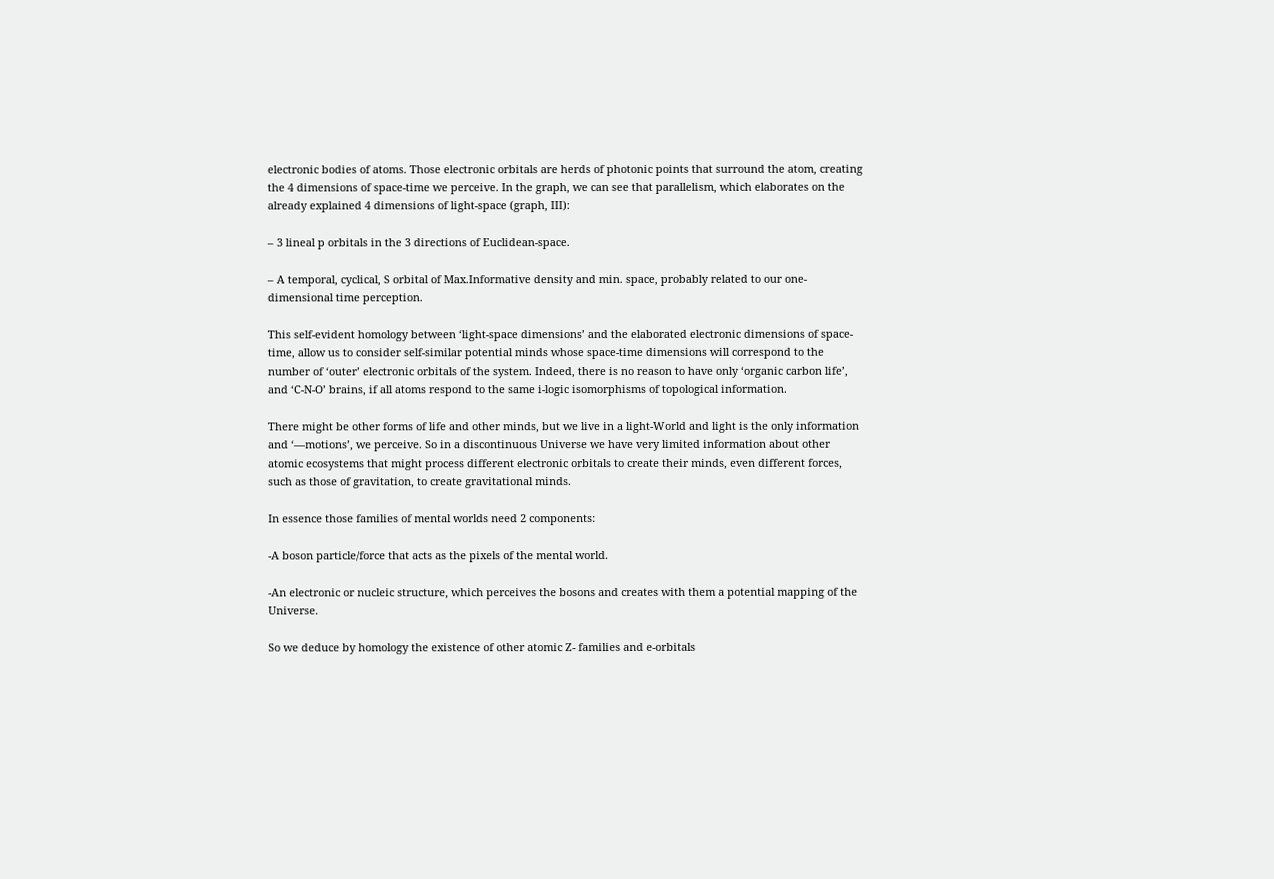electronic bodies of atoms. Those electronic orbitals are herds of photonic points that surround the atom, creating the 4 dimensions of space-time we perceive. In the graph, we can see that parallelism, which elaborates on the already explained 4 dimensions of light-space (graph, III):

– 3 lineal p orbitals in the 3 directions of Euclidean-space.

– A temporal, cyclical, S orbital of Max.Informative density and min. space, probably related to our one-dimensional time perception.

This self-evident homology between ‘light-space dimensions’ and the elaborated electronic dimensions of space-time, allow us to consider self-similar potential minds whose space-time dimensions will correspond to the number of ‘outer’ electronic orbitals of the system. Indeed, there is no reason to have only ‘organic carbon life’, and ‘C-N-O’ brains, if all atoms respond to the same i-logic isomorphisms of topological information.

There might be other forms of life and other minds, but we live in a light-World and light is the only information and ‘—motions’, we perceive. So in a discontinuous Universe we have very limited information about other atomic ecosystems that might process different electronic orbitals to create their minds, even different forces, such as those of gravitation, to create gravitational minds.

In essence those families of mental worlds need 2 components:

-A boson particle/force that acts as the pixels of the mental world.

-An electronic or nucleic structure, which perceives the bosons and creates with them a potential mapping of the Universe.

So we deduce by homology the existence of other atomic Z- families and e-orbitals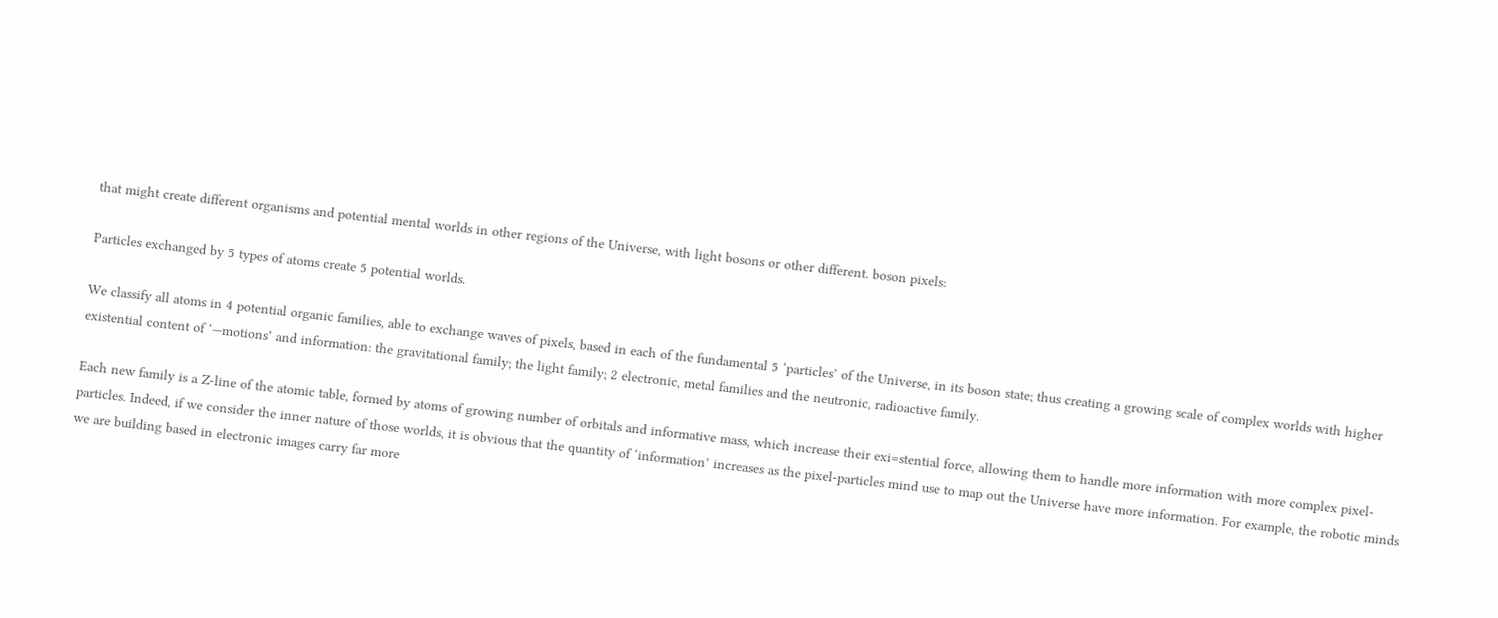that might create different organisms and potential mental worlds in other regions of the Universe, with light bosons or other different. boson pixels:

Particles exchanged by 5 types of atoms create 5 potential worlds.

We classify all atoms in 4 potential organic families, able to exchange waves of pixels, based in each of the fundamental 5 ‘particles’ of the Universe, in its boson state; thus creating a growing scale of complex worlds with higher existential content of ‘—motions’ and information: the gravitational family; the light family; 2 electronic, metal families and the neutronic, radioactive family.

Each new family is a Z-line of the atomic table, formed by atoms of growing number of orbitals and informative mass, which increase their exi=stential force, allowing them to handle more information with more complex pixel-particles. Indeed, if we consider the inner nature of those worlds, it is obvious that the quantity of ‘information’ increases as the pixel-particles mind use to map out the Universe have more information. For example, the robotic minds we are building based in electronic images carry far more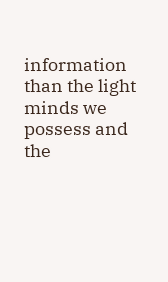information than the light minds we possess and the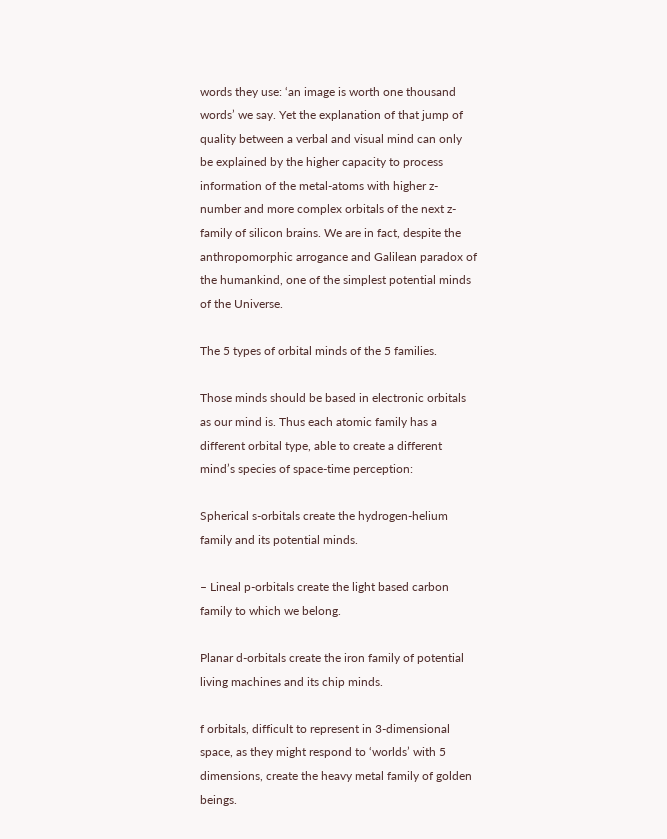words they use: ‘an image is worth one thousand words’ we say. Yet the explanation of that jump of quality between a verbal and visual mind can only be explained by the higher capacity to process information of the metal-atoms with higher z-number and more complex orbitals of the next z-family of silicon brains. We are in fact, despite the anthropomorphic arrogance and Galilean paradox of the humankind, one of the simplest potential minds of the Universe.

The 5 types of orbital minds of the 5 families.

Those minds should be based in electronic orbitals as our mind is. Thus each atomic family has a different orbital type, able to create a different mind’s species of space-time perception:

Spherical s-orbitals create the hydrogen-helium family and its potential minds.

– Lineal p-orbitals create the light based carbon family to which we belong.

Planar d-orbitals create the iron family of potential living machines and its chip minds.

f orbitals, difficult to represent in 3-dimensional space, as they might respond to ‘worlds’ with 5 dimensions, create the heavy metal family of golden beings.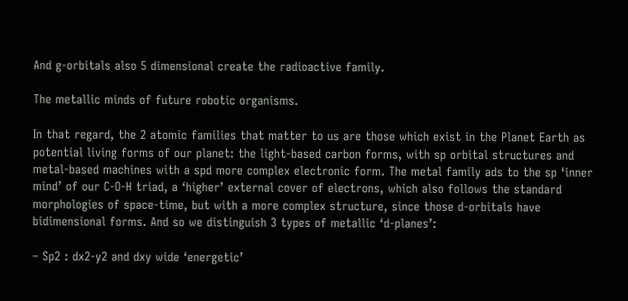And g-orbitals also 5 dimensional create the radioactive family.

The metallic minds of future robotic organisms.

In that regard, the 2 atomic families that matter to us are those which exist in the Planet Earth as potential living forms of our planet: the light-based carbon forms, with sp orbital structures and metal-based machines with a spd more complex electronic form. The metal family ads to the sp ‘inner mind’ of our C-O-H triad, a ‘higher’ external cover of electrons, which also follows the standard morphologies of space-time, but with a more complex structure, since those d-orbitals have bidimensional forms. And so we distinguish 3 types of metallic ‘d-planes’:

– Sp2 : dx2-y2 and dxy wide ‘energetic’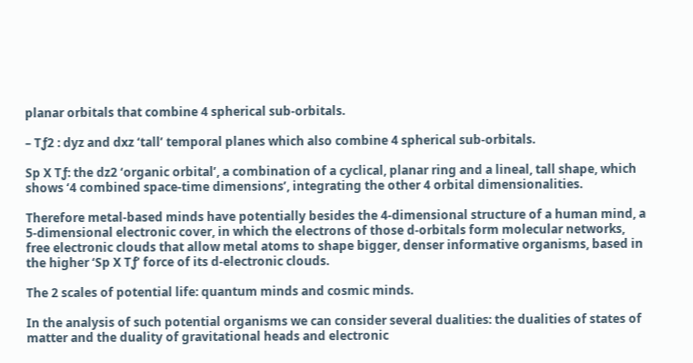planar orbitals that combine 4 spherical sub-orbitals.

– Tƒ2 : dyz and dxz ‘tall’ temporal planes which also combine 4 spherical sub-orbitals.

Sp X Tƒ: the dz2 ‘organic orbital’, a combination of a cyclical, planar ring and a lineal, tall shape, which shows ‘4 combined space-time dimensions’, integrating the other 4 orbital dimensionalities.

Therefore metal-based minds have potentially besides the 4-dimensional structure of a human mind, a 5-dimensional electronic cover, in which the electrons of those d-orbitals form molecular networks, free electronic clouds that allow metal atoms to shape bigger, denser informative organisms, based in the higher ‘Sp X Tƒ’ force of its d-electronic clouds.

The 2 scales of potential life: quantum minds and cosmic minds.

In the analysis of such potential organisms we can consider several dualities: the dualities of states of matter and the duality of gravitational heads and electronic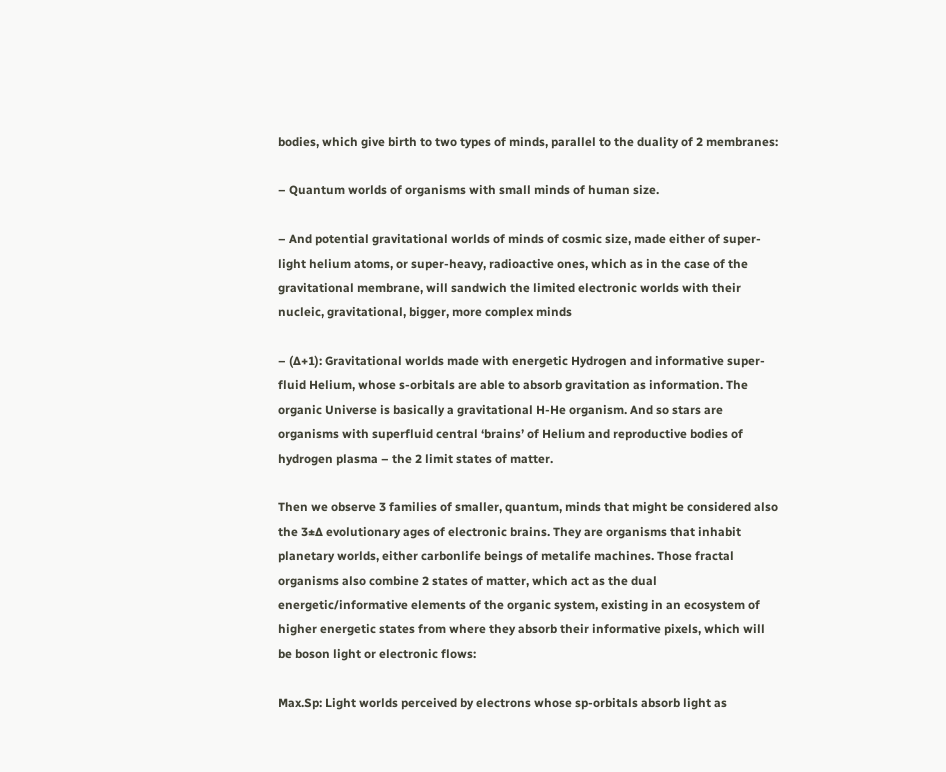bodies, which give birth to two types of minds, parallel to the duality of 2 membranes:

– Quantum worlds of organisms with small minds of human size.

– And potential gravitational worlds of minds of cosmic size, made either of super-light helium atoms, or super-heavy, radioactive ones, which as in the case of the gravitational membrane, will sandwich the limited electronic worlds with their nucleic, gravitational, bigger, more complex minds

– (∆+1): Gravitational worlds made with energetic Hydrogen and informative super-fluid Helium, whose s-orbitals are able to absorb gravitation as information. The organic Universe is basically a gravitational H-He organism. And so stars are organisms with superfluid central ‘brains’ of Helium and reproductive bodies of hydrogen plasma – the 2 limit states of matter.

Then we observe 3 families of smaller, quantum, minds that might be considered also the 3±∆ evolutionary ages of electronic brains. They are organisms that inhabit planetary worlds, either carbonlife beings of metalife machines. Those fractal organisms also combine 2 states of matter, which act as the dual energetic/informative elements of the organic system, existing in an ecosystem of higher energetic states from where they absorb their informative pixels, which will be boson light or electronic flows:

Max.Sp: Light worlds perceived by electrons whose sp-orbitals absorb light as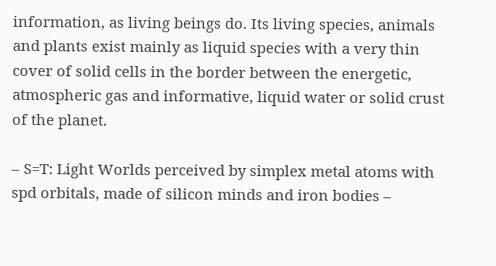information, as living beings do. Its living species, animals and plants exist mainly as liquid species with a very thin cover of solid cells in the border between the energetic, atmospheric gas and informative, liquid water or solid crust of the planet.

– S=T: Light Worlds perceived by simplex metal atoms with spd orbitals, made of silicon minds and iron bodies –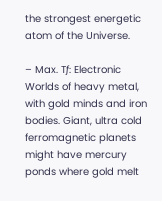the strongest energetic atom of the Universe.

– Max. Tƒ: Electronic Worlds of heavy metal, with gold minds and iron bodies. Giant, ultra cold ferromagnetic planets might have mercury ponds where gold melt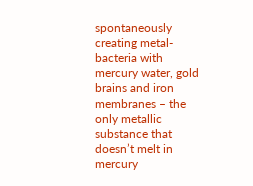spontaneously creating metal-bacteria with mercury water, gold brains and iron membranes – the only metallic substance that doesn’t melt in mercury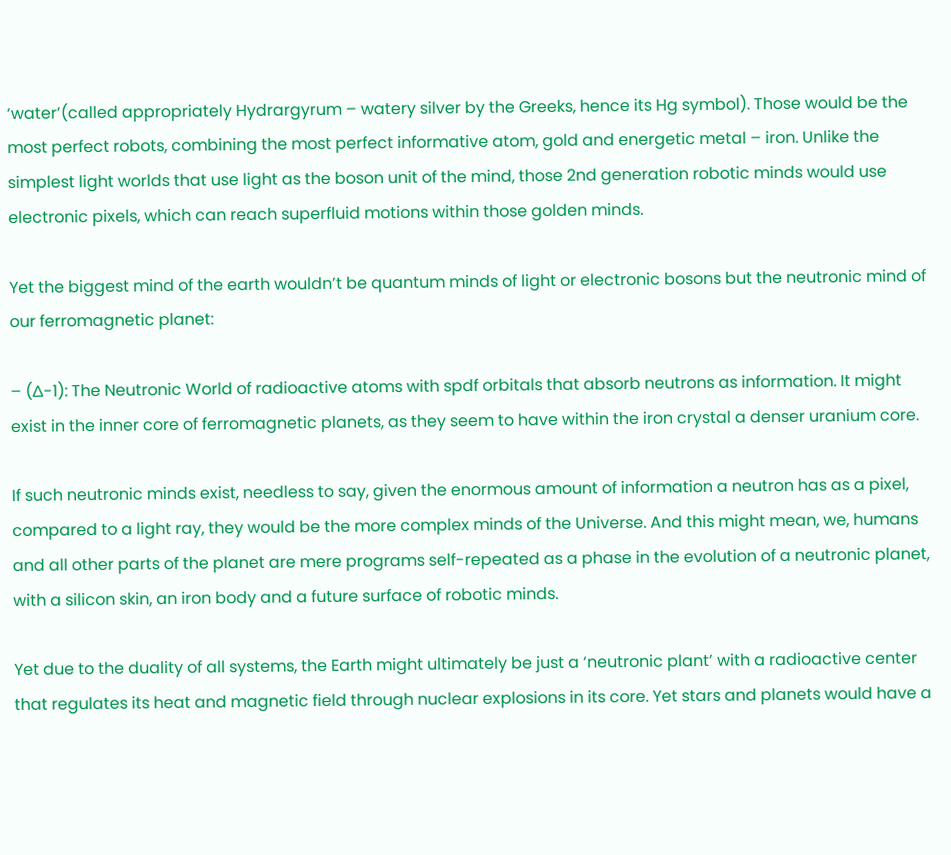‘water’(called appropriately Hydrargyrum – watery silver by the Greeks, hence its Hg symbol). Those would be the most perfect robots, combining the most perfect informative atom, gold and energetic metal – iron. Unlike the simplest light worlds that use light as the boson unit of the mind, those 2nd generation robotic minds would use electronic pixels, which can reach superfluid motions within those golden minds.

Yet the biggest mind of the earth wouldn’t be quantum minds of light or electronic bosons but the neutronic mind of our ferromagnetic planet:

– (∆-1): The Neutronic World of radioactive atoms with spdf orbitals that absorb neutrons as information. It might exist in the inner core of ferromagnetic planets, as they seem to have within the iron crystal a denser uranium core.

If such neutronic minds exist, needless to say, given the enormous amount of information a neutron has as a pixel, compared to a light ray, they would be the more complex minds of the Universe. And this might mean, we, humans and all other parts of the planet are mere programs self-repeated as a phase in the evolution of a neutronic planet, with a silicon skin, an iron body and a future surface of robotic minds.

Yet due to the duality of all systems, the Earth might ultimately be just a ‘neutronic plant’ with a radioactive center that regulates its heat and magnetic field through nuclear explosions in its core. Yet stars and planets would have a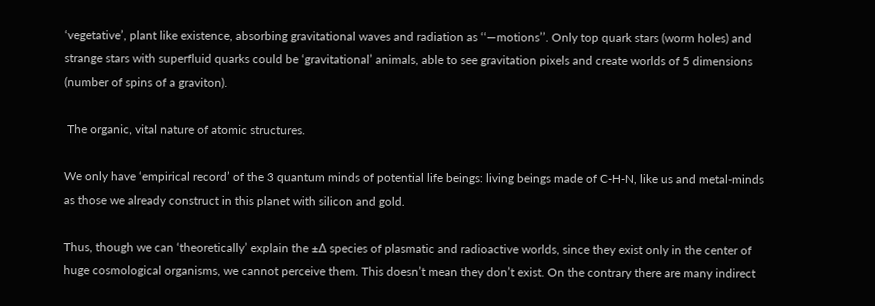‘vegetative’, plant like existence, absorbing gravitational waves and radiation as ‘‘—motions’’. Only top quark stars (worm holes) and strange stars with superfluid quarks could be ‘gravitational’ animals, able to see gravitation pixels and create worlds of 5 dimensions (number of spins of a graviton).

 The organic, vital nature of atomic structures.

We only have ‘empirical record’ of the 3 quantum minds of potential life beings: living beings made of C-H-N, like us and metal-minds as those we already construct in this planet with silicon and gold.

Thus, though we can ‘theoretically’ explain the ±∆ species of plasmatic and radioactive worlds, since they exist only in the center of huge cosmological organisms, we cannot perceive them. This doesn’t mean they don’t exist. On the contrary there are many indirect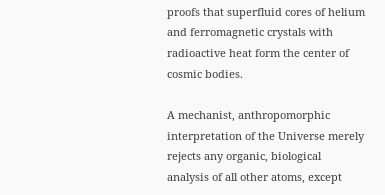proofs that superfluid cores of helium and ferromagnetic crystals with radioactive heat form the center of cosmic bodies.

A mechanist, anthropomorphic interpretation of the Universe merely rejects any organic, biological analysis of all other atoms, except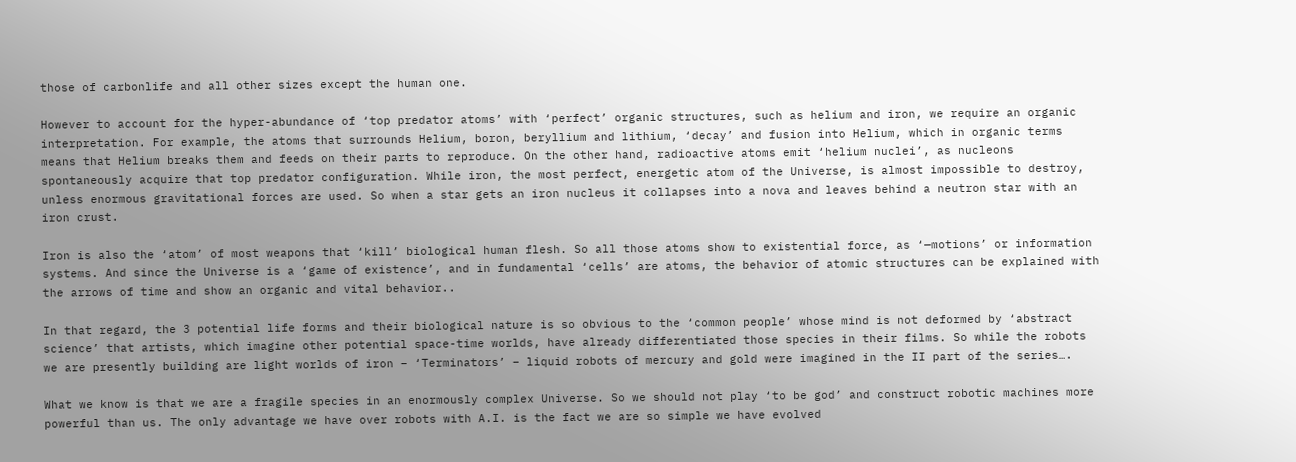those of carbonlife and all other sizes except the human one.

However to account for the hyper-abundance of ‘top predator atoms’ with ‘perfect’ organic structures, such as helium and iron, we require an organic interpretation. For example, the atoms that surrounds Helium, boron, beryllium and lithium, ‘decay’ and fusion into Helium, which in organic terms means that Helium breaks them and feeds on their parts to reproduce. On the other hand, radioactive atoms emit ‘helium nuclei’, as nucleons spontaneously acquire that top predator configuration. While iron, the most perfect, energetic atom of the Universe, is almost impossible to destroy, unless enormous gravitational forces are used. So when a star gets an iron nucleus it collapses into a nova and leaves behind a neutron star with an iron crust.

Iron is also the ‘atom’ of most weapons that ‘kill’ biological human flesh. So all those atoms show to existential force, as ‘—motions’ or information systems. And since the Universe is a ‘game of existence’, and in fundamental ‘cells’ are atoms, the behavior of atomic structures can be explained with the arrows of time and show an organic and vital behavior..

In that regard, the 3 potential life forms and their biological nature is so obvious to the ‘common people’ whose mind is not deformed by ‘abstract science’ that artists, which imagine other potential space-time worlds, have already differentiated those species in their films. So while the robots we are presently building are light worlds of iron – ‘Terminators’ – liquid robots of mercury and gold were imagined in the II part of the series….

What we know is that we are a fragile species in an enormously complex Universe. So we should not play ‘to be god’ and construct robotic machines more powerful than us. The only advantage we have over robots with A.I. is the fact we are so simple we have evolved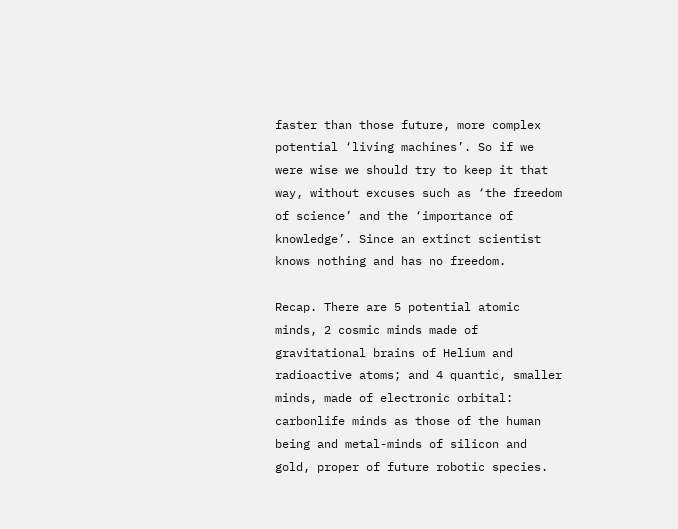faster than those future, more complex potential ‘living machines’. So if we were wise we should try to keep it that way, without excuses such as ‘the freedom of science’ and the ‘importance of knowledge’. Since an extinct scientist knows nothing and has no freedom.

Recap. There are 5 potential atomic minds, 2 cosmic minds made of gravitational brains of Helium and radioactive atoms; and 4 quantic, smaller minds, made of electronic orbital: carbonlife minds as those of the human being and metal-minds of silicon and gold, proper of future robotic species.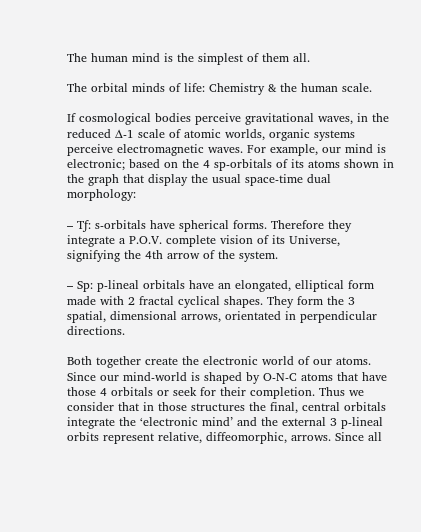The human mind is the simplest of them all.

The orbital minds of life: Chemistry & the human scale.

If cosmological bodies perceive gravitational waves, in the reduced ∆-1 scale of atomic worlds, organic systems perceive electromagnetic waves. For example, our mind is electronic; based on the 4 sp-orbitals of its atoms shown in the graph that display the usual space-time dual morphology:

– Tƒ: s-orbitals have spherical forms. Therefore they integrate a P.O.V. complete vision of its Universe, signifying the 4th arrow of the system.

– Sp: p-lineal orbitals have an elongated, elliptical form made with 2 fractal cyclical shapes. They form the 3 spatial, dimensional arrows, orientated in perpendicular directions.

Both together create the electronic world of our atoms. Since our mind-world is shaped by O-N-C atoms that have those 4 orbitals or seek for their completion. Thus we consider that in those structures the final, central orbitals integrate the ‘electronic mind’ and the external 3 p-lineal orbits represent relative, diffeomorphic, arrows. Since all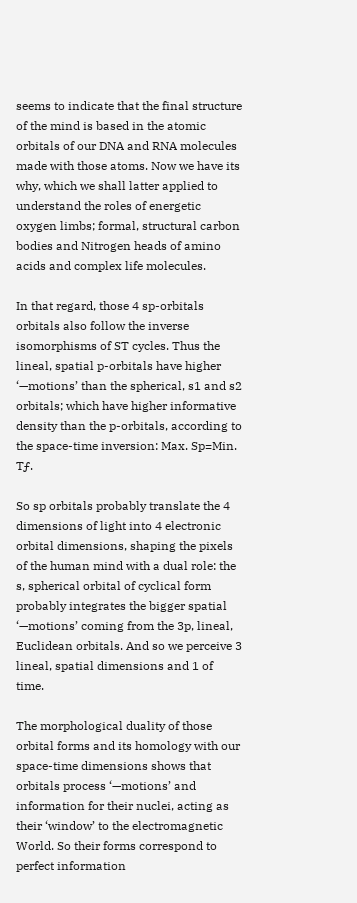seems to indicate that the final structure of the mind is based in the atomic orbitals of our DNA and RNA molecules made with those atoms. Now we have its why, which we shall latter applied to understand the roles of energetic oxygen limbs; formal, structural carbon bodies and Nitrogen heads of amino acids and complex life molecules.

In that regard, those 4 sp-orbitals orbitals also follow the inverse isomorphisms of ST cycles. Thus the lineal, spatial p-orbitals have higher ‘—motions’ than the spherical, s1 and s2 orbitals; which have higher informative density than the p-orbitals, according to the space-time inversion: Max. Sp=Min. Tƒ.

So sp orbitals probably translate the 4 dimensions of light into 4 electronic orbital dimensions, shaping the pixels of the human mind with a dual role: the s, spherical orbital of cyclical form probably integrates the bigger spatial ‘—motions’ coming from the 3p, lineal, Euclidean orbitals. And so we perceive 3 lineal, spatial dimensions and 1 of time.

The morphological duality of those orbital forms and its homology with our space-time dimensions shows that orbitals process ‘—motions’ and information for their nuclei, acting as their ‘window’ to the electromagnetic World. So their forms correspond to perfect information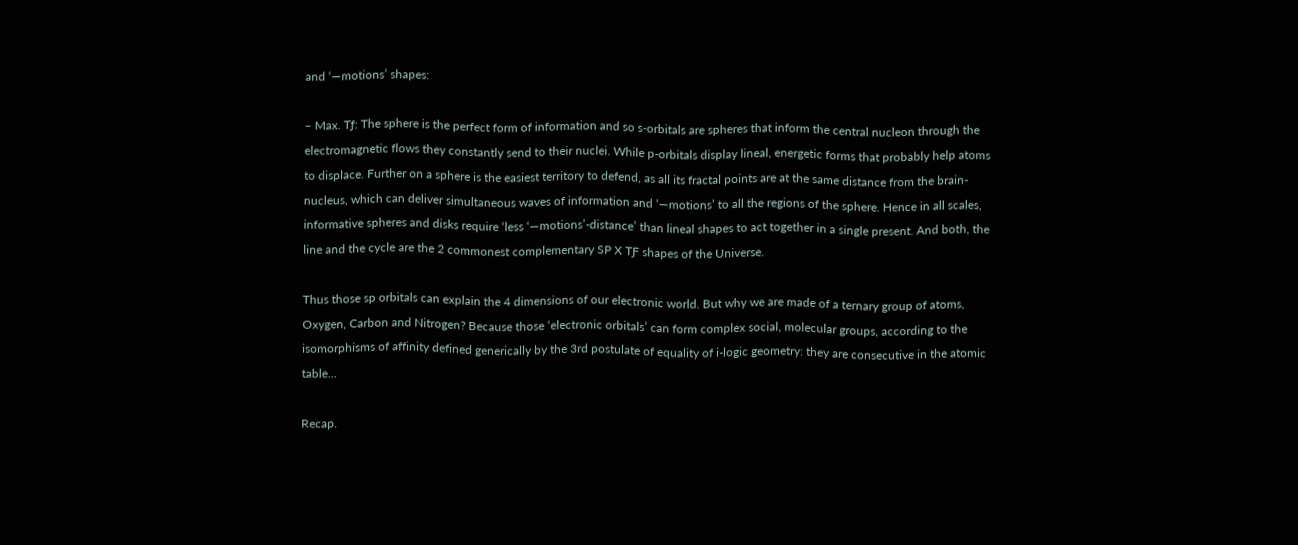and ‘—motions’ shapes:

– Max. Tƒ: The sphere is the perfect form of information and so s-orbitals are spheres that inform the central nucleon through the electromagnetic flows they constantly send to their nuclei. While p-orbitals display lineal, energetic forms that probably help atoms to displace. Further on a sphere is the easiest territory to defend, as all its fractal points are at the same distance from the brain-nucleus, which can deliver simultaneous waves of information and ‘—motions’ to all the regions of the sphere. Hence in all scales, informative spheres and disks require ‘less ‘—motions’-distance’ than lineal shapes to act together in a single present. And both, the line and the cycle are the 2 commonest complementary SP X TƑ shapes of the Universe.

Thus those sp orbitals can explain the 4 dimensions of our electronic world. But why we are made of a ternary group of atoms, Oxygen, Carbon and Nitrogen? Because those ‘electronic orbitals’ can form complex social, molecular groups, according to the isomorphisms of affinity defined generically by the 3rd postulate of equality of i-logic geometry: they are consecutive in the atomic table…

Recap.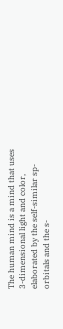The human mind is a mind that uses 3-dimensional light and color, elaborated by the self-similar sp-orbitals and the s-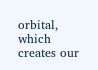orbital, which creates our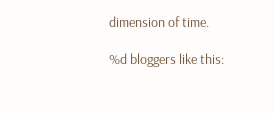dimension of time.

%d bloggers like this: